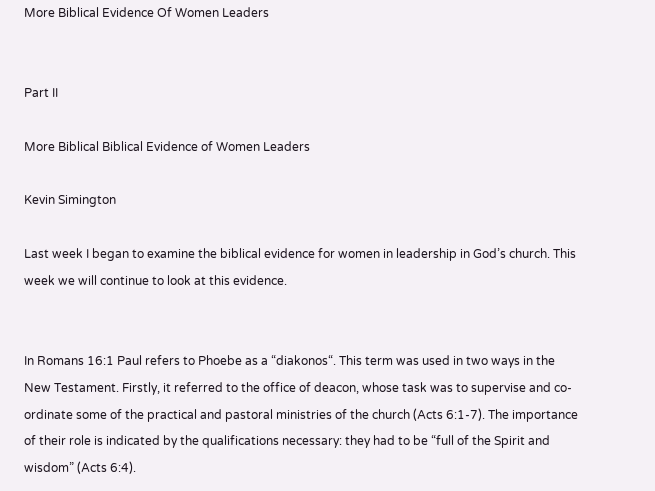More Biblical Evidence Of Women Leaders


Part II

More Biblical Biblical Evidence of Women Leaders

Kevin Simington

Last week I began to examine the biblical evidence for women in leadership in God’s church. This week we will continue to look at this evidence.


In Romans 16:1 Paul refers to Phoebe as a “diakonos“. This term was used in two ways in the New Testament. Firstly, it referred to the office of deacon, whose task was to supervise and co-ordinate some of the practical and pastoral ministries of the church (Acts 6:1-7). The importance of their role is indicated by the qualifications necessary: they had to be “full of the Spirit and wisdom” (Acts 6:4).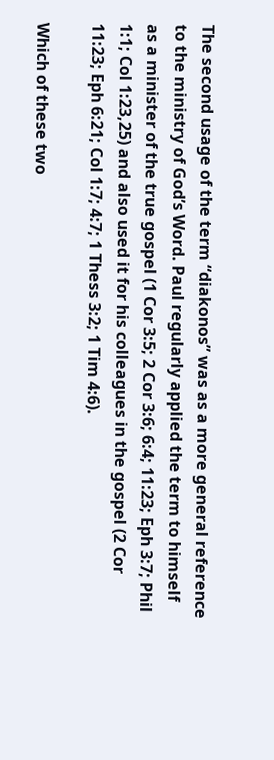The second usage of the term “diakonos” was as a more general reference to the ministry of God’s Word. Paul regularly applied the term to himself as a minister of the true gospel (1 Cor 3:5; 2 Cor 3:6; 6:4; 11:23; Eph 3:7; Phil 1:1; Col 1:23,25) and also used it for his colleagues in the gospel (2 Cor 11:23; Eph 6:21; Col 1:7; 4:7; 1 Thess 3:2; 1 Tim 4:6).

Which of these two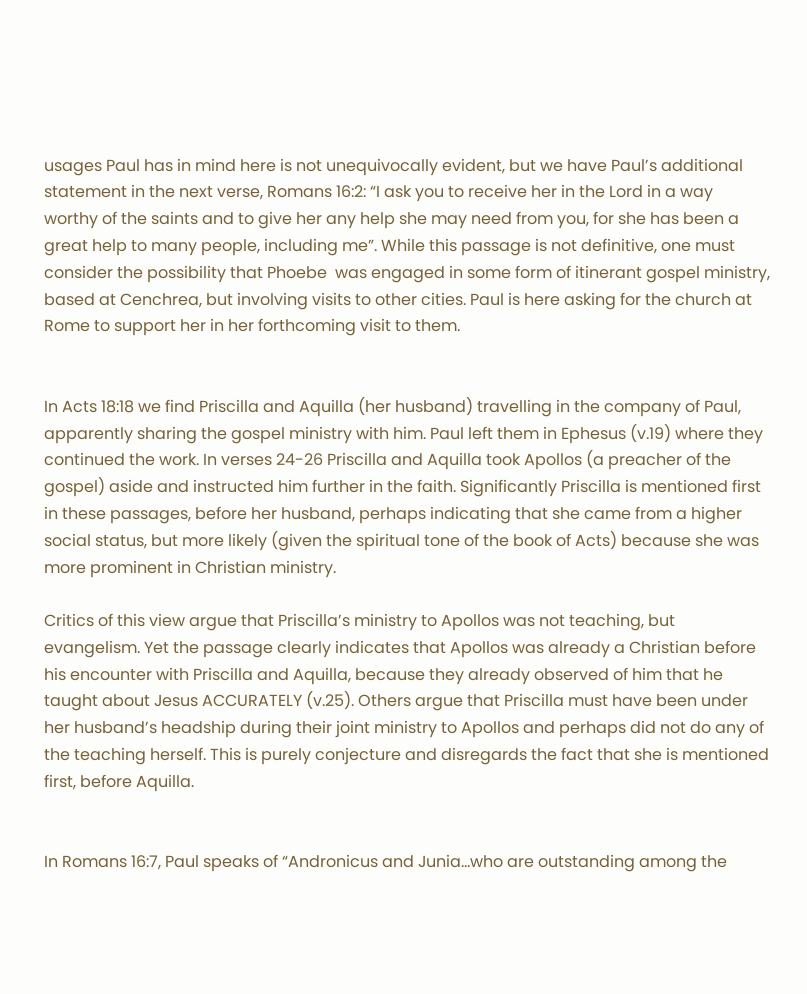usages Paul has in mind here is not unequivocally evident, but we have Paul’s additional statement in the next verse, Romans 16:2: “I ask you to receive her in the Lord in a way worthy of the saints and to give her any help she may need from you, for she has been a great help to many people, including me”. While this passage is not definitive, one must consider the possibility that Phoebe  was engaged in some form of itinerant gospel ministry, based at Cenchrea, but involving visits to other cities. Paul is here asking for the church at Rome to support her in her forthcoming visit to them.


In Acts 18:18 we find Priscilla and Aquilla (her husband) travelling in the company of Paul, apparently sharing the gospel ministry with him. Paul left them in Ephesus (v.19) where they continued the work. In verses 24-26 Priscilla and Aquilla took Apollos (a preacher of the gospel) aside and instructed him further in the faith. Significantly Priscilla is mentioned first in these passages, before her husband, perhaps indicating that she came from a higher social status, but more likely (given the spiritual tone of the book of Acts) because she was more prominent in Christian ministry.

Critics of this view argue that Priscilla’s ministry to Apollos was not teaching, but evangelism. Yet the passage clearly indicates that Apollos was already a Christian before his encounter with Priscilla and Aquilla, because they already observed of him that he taught about Jesus ACCURATELY (v.25). Others argue that Priscilla must have been under her husband’s headship during their joint ministry to Apollos and perhaps did not do any of the teaching herself. This is purely conjecture and disregards the fact that she is mentioned first, before Aquilla.


In Romans 16:7, Paul speaks of “Andronicus and Junia…who are outstanding among the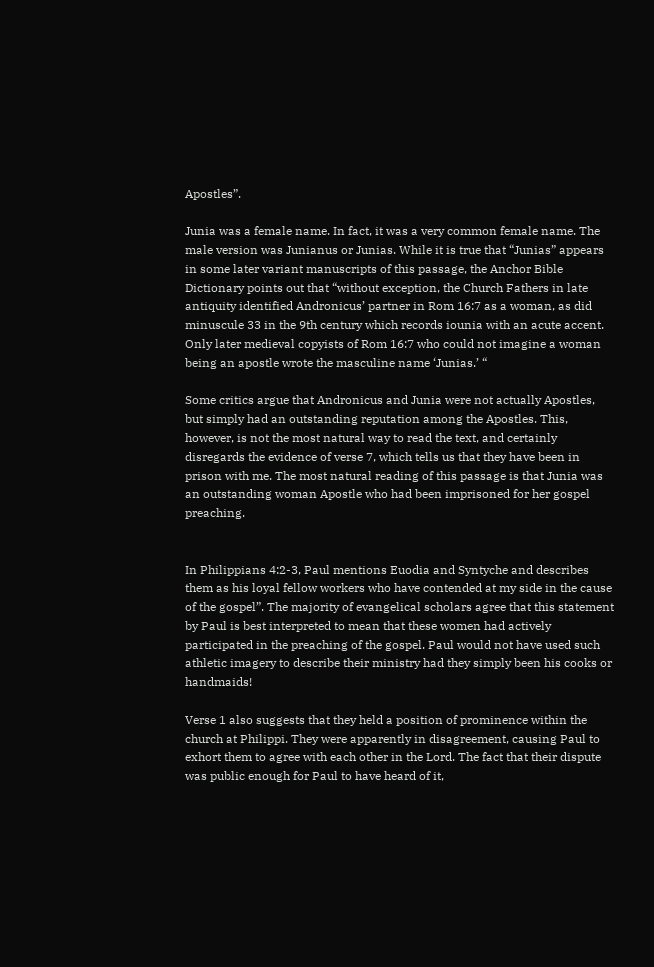Apostles”.

Junia was a female name. In fact, it was a very common female name. The male version was Junianus or Junias. While it is true that “Junias” appears in some later variant manuscripts of this passage, the Anchor Bible Dictionary points out that “without exception, the Church Fathers in late antiquity identified Andronicus’ partner in Rom 16:7 as a woman, as did minuscule 33 in the 9th century which records iounia with an acute accent. Only later medieval copyists of Rom 16:7 who could not imagine a woman being an apostle wrote the masculine name ‘Junias.’ “

Some critics argue that Andronicus and Junia were not actually Apostles, but simply had an outstanding reputation among the Apostles. This, however, is not the most natural way to read the text, and certainly disregards the evidence of verse 7, which tells us that they have been in prison with me. The most natural reading of this passage is that Junia was an outstanding woman Apostle who had been imprisoned for her gospel preaching.


In Philippians 4:2-3, Paul mentions Euodia and Syntyche and describes them as his loyal fellow workers who have contended at my side in the cause of the gospel”. The majority of evangelical scholars agree that this statement by Paul is best interpreted to mean that these women had actively participated in the preaching of the gospel. Paul would not have used such athletic imagery to describe their ministry had they simply been his cooks or handmaids!

Verse 1 also suggests that they held a position of prominence within the church at Philippi. They were apparently in disagreement, causing Paul to exhort them to agree with each other in the Lord. The fact that their dispute was public enough for Paul to have heard of it,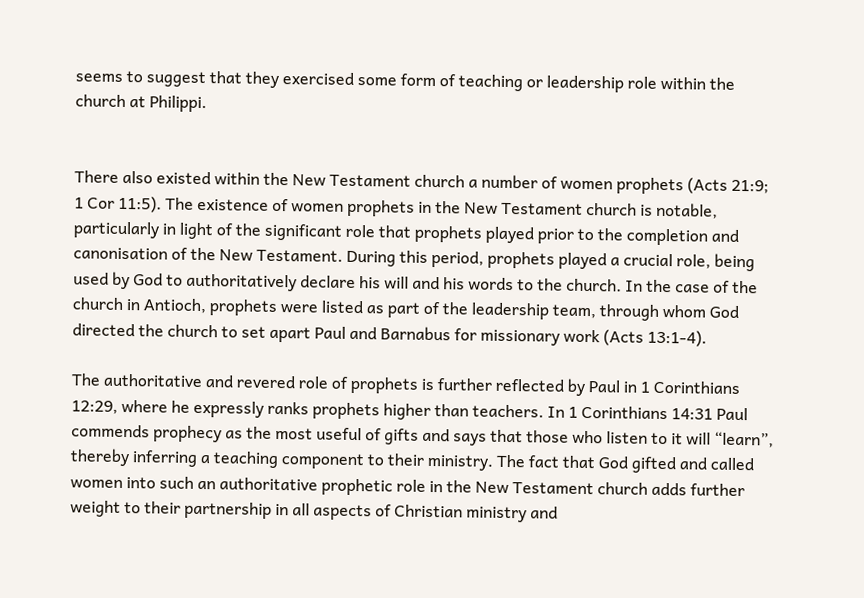seems to suggest that they exercised some form of teaching or leadership role within the church at Philippi.


There also existed within the New Testament church a number of women prophets (Acts 21:9; 1 Cor 11:5). The existence of women prophets in the New Testament church is notable, particularly in light of the significant role that prophets played prior to the completion and canonisation of the New Testament. During this period, prophets played a crucial role, being used by God to authoritatively declare his will and his words to the church. In the case of the church in Antioch, prophets were listed as part of the leadership team, through whom God directed the church to set apart Paul and Barnabus for missionary work (Acts 13:1-4).

The authoritative and revered role of prophets is further reflected by Paul in 1 Corinthians 12:29, where he expressly ranks prophets higher than teachers. In 1 Corinthians 14:31 Paul commends prophecy as the most useful of gifts and says that those who listen to it will “learn”, thereby inferring a teaching component to their ministry. The fact that God gifted and called women into such an authoritative prophetic role in the New Testament church adds further weight to their partnership in all aspects of Christian ministry and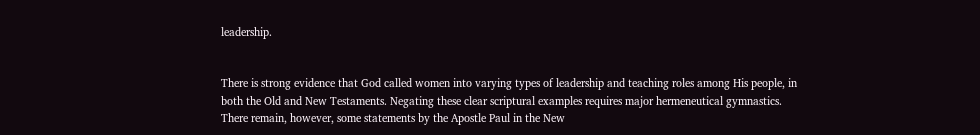leadership.


There is strong evidence that God called women into varying types of leadership and teaching roles among His people, in both the Old and New Testaments. Negating these clear scriptural examples requires major hermeneutical gymnastics. There remain, however, some statements by the Apostle Paul in the New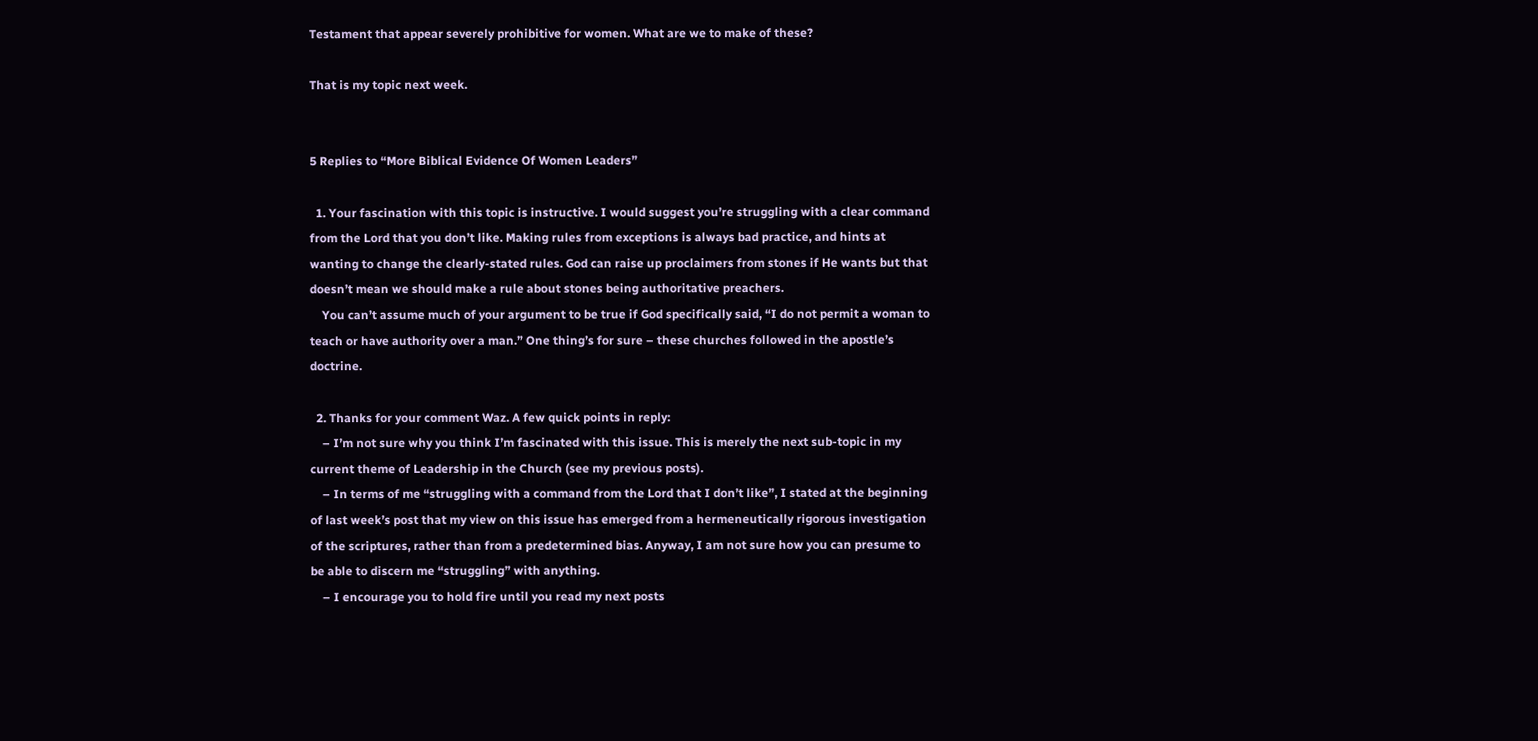Testament that appear severely prohibitive for women. What are we to make of these?

That is my topic next week.


5 Replies to “More Biblical Evidence Of Women Leaders”

  1. Your fascination with this topic is instructive. I would suggest you’re struggling with a clear command from the Lord that you don’t like. Making rules from exceptions is always bad practice, and hints at wanting to change the clearly-stated rules. God can raise up proclaimers from stones if He wants but that doesn’t mean we should make a rule about stones being authoritative preachers.
    You can’t assume much of your argument to be true if God specifically said, “I do not permit a woman to teach or have authority over a man.” One thing’s for sure – these churches followed in the apostle’s doctrine.

  2. Thanks for your comment Waz. A few quick points in reply:
    – I’m not sure why you think I’m fascinated with this issue. This is merely the next sub-topic in my current theme of Leadership in the Church (see my previous posts).
    – In terms of me “struggling with a command from the Lord that I don’t like”, I stated at the beginning of last week’s post that my view on this issue has emerged from a hermeneutically rigorous investigation of the scriptures, rather than from a predetermined bias. Anyway, I am not sure how you can presume to be able to discern me “struggling” with anything.
    – I encourage you to hold fire until you read my next posts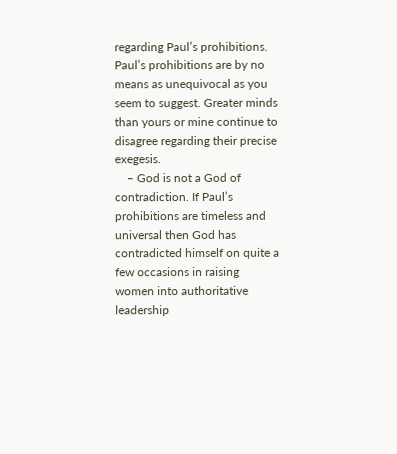regarding Paul’s prohibitions. Paul’s prohibitions are by no means as unequivocal as you seem to suggest. Greater minds than yours or mine continue to disagree regarding their precise exegesis.
    – God is not a God of contradiction. If Paul’s prohibitions are timeless and universal then God has contradicted himself on quite a few occasions in raising women into authoritative leadership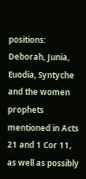positions: Deborah, Junia, Euodia, Syntyche and the women prophets mentioned in Acts 21 and 1 Cor 11, as well as possibly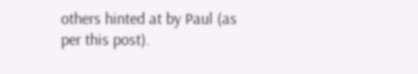others hinted at by Paul (as per this post).